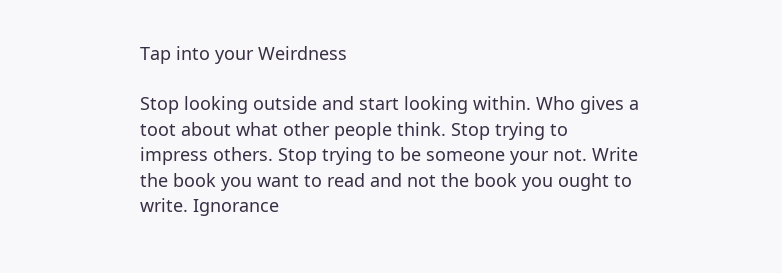Tap into your Weirdness

Stop looking outside and start looking within. Who gives a toot about what other people think. Stop trying to impress others. Stop trying to be someone your not. Write the book you want to read and not the book you ought to write. Ignorance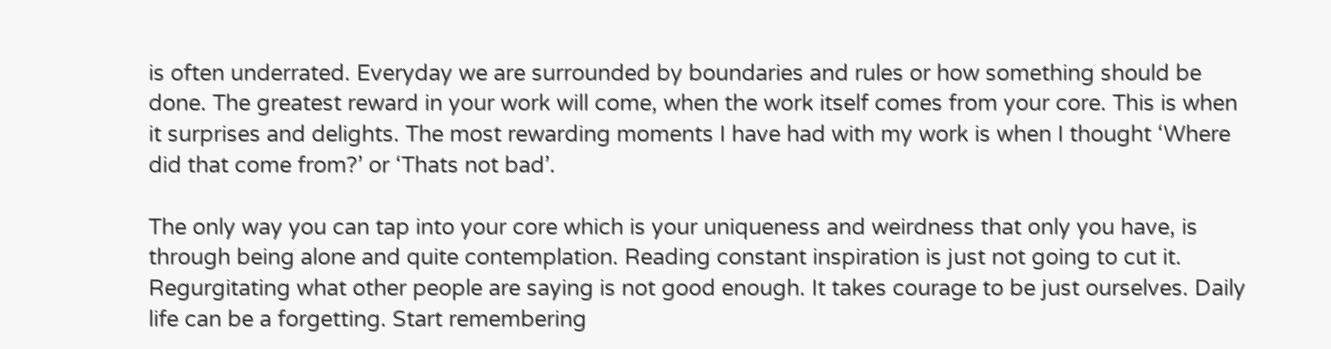is often underrated. Everyday we are surrounded by boundaries and rules or how something should be done. The greatest reward in your work will come, when the work itself comes from your core. This is when it surprises and delights. The most rewarding moments I have had with my work is when I thought ‘Where did that come from?’ or ‘Thats not bad’.

The only way you can tap into your core which is your uniqueness and weirdness that only you have, is through being alone and quite contemplation. Reading constant inspiration is just not going to cut it. Regurgitating what other people are saying is not good enough. It takes courage to be just ourselves. Daily life can be a forgetting. Start remembering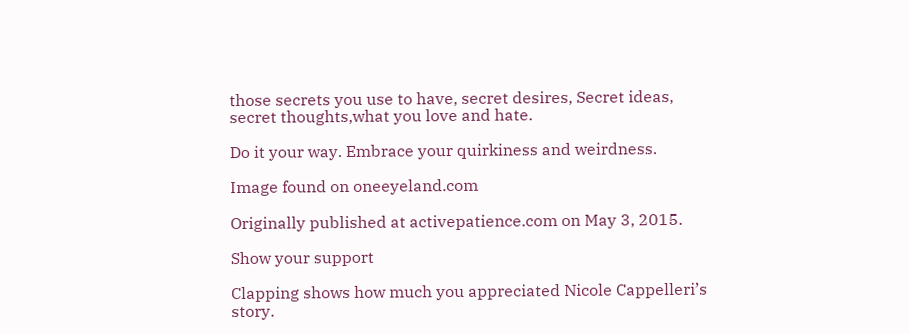those secrets you use to have, secret desires, Secret ideas, secret thoughts,what you love and hate.

Do it your way. Embrace your quirkiness and weirdness.

Image found on oneeyeland.com

Originally published at activepatience.com on May 3, 2015.

Show your support

Clapping shows how much you appreciated Nicole Cappelleri’s story.